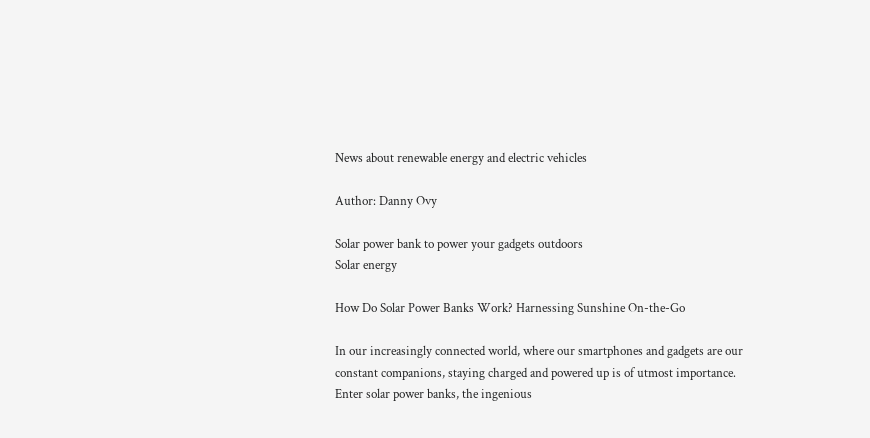News about renewable energy and electric vehicles

Author: Danny Ovy

Solar power bank to power your gadgets outdoors
Solar energy

How Do Solar Power Banks Work? Harnessing Sunshine On-the-Go

In our increasingly connected world, where our smartphones and gadgets are our constant companions, staying charged and powered up is of utmost importance. Enter solar power banks, the ingenious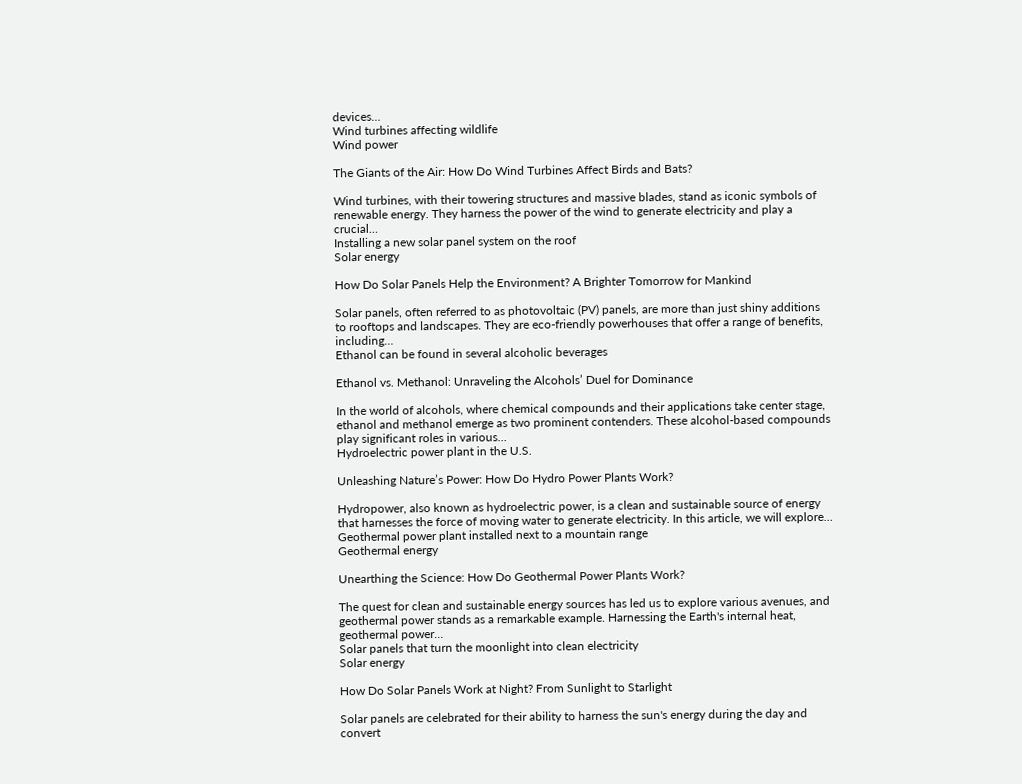devices…
Wind turbines affecting wildlife
Wind power

The Giants of the Air: How Do Wind Turbines Affect Birds and Bats?

Wind turbines, with their towering structures and massive blades, stand as iconic symbols of renewable energy. They harness the power of the wind to generate electricity and play a crucial…
Installing a new solar panel system on the roof
Solar energy

How Do Solar Panels Help the Environment? A Brighter Tomorrow for Mankind

Solar panels, often referred to as photovoltaic (PV) panels, are more than just shiny additions to rooftops and landscapes. They are eco-friendly powerhouses that offer a range of benefits, including…
Ethanol can be found in several alcoholic beverages

Ethanol vs. Methanol: Unraveling the Alcohols’ Duel for Dominance

In the world of alcohols, where chemical compounds and their applications take center stage, ethanol and methanol emerge as two prominent contenders. These alcohol-based compounds play significant roles in various…
Hydroelectric power plant in the U.S.

Unleashing Nature’s Power: How Do Hydro Power Plants Work?

Hydropower, also known as hydroelectric power, is a clean and sustainable source of energy that harnesses the force of moving water to generate electricity. In this article, we will explore…
Geothermal power plant installed next to a mountain range
Geothermal energy

Unearthing the Science: How Do Geothermal Power Plants Work?

The quest for clean and sustainable energy sources has led us to explore various avenues, and geothermal power stands as a remarkable example. Harnessing the Earth's internal heat, geothermal power…
Solar panels that turn the moonlight into clean electricity
Solar energy

How Do Solar Panels Work at Night? From Sunlight to Starlight

Solar panels are celebrated for their ability to harness the sun's energy during the day and convert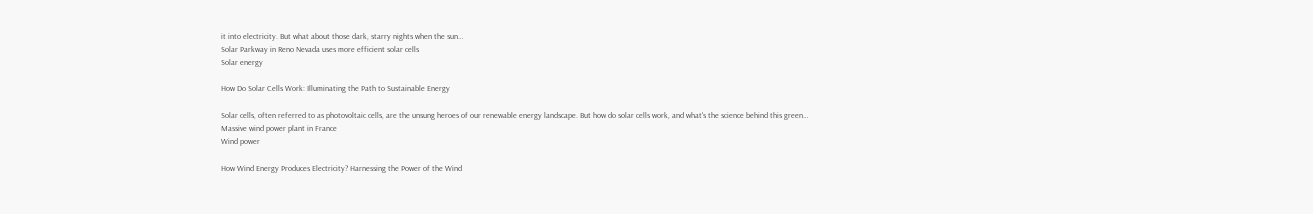it into electricity. But what about those dark, starry nights when the sun…
Solar Parkway in Reno Nevada uses more efficient solar cells
Solar energy

How Do Solar Cells Work: Illuminating the Path to Sustainable Energy

Solar cells, often referred to as photovoltaic cells, are the unsung heroes of our renewable energy landscape. But how do solar cells work, and what's the science behind this green…
Massive wind power plant in France
Wind power

How Wind Energy Produces Electricity? Harnessing the Power of the Wind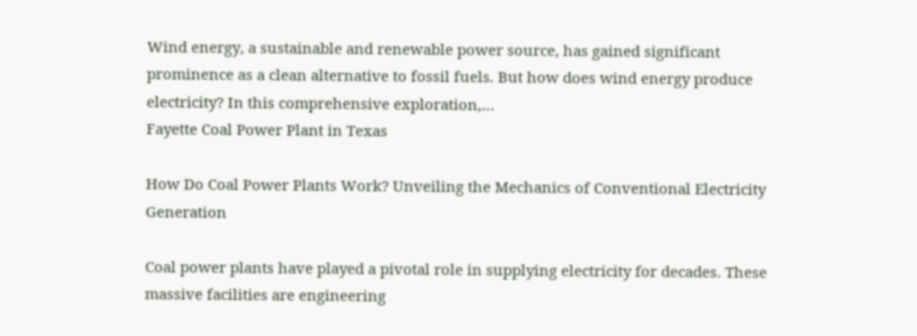Wind energy, a sustainable and renewable power source, has gained significant prominence as a clean alternative to fossil fuels. But how does wind energy produce electricity? In this comprehensive exploration,…
Fayette Coal Power Plant in Texas

How Do Coal Power Plants Work? Unveiling the Mechanics of Conventional Electricity Generation

Coal power plants have played a pivotal role in supplying electricity for decades. These massive facilities are engineering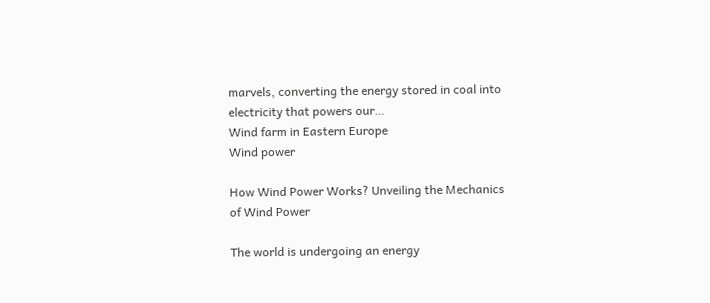marvels, converting the energy stored in coal into electricity that powers our…
Wind farm in Eastern Europe
Wind power

How Wind Power Works? Unveiling the Mechanics of Wind Power

The world is undergoing an energy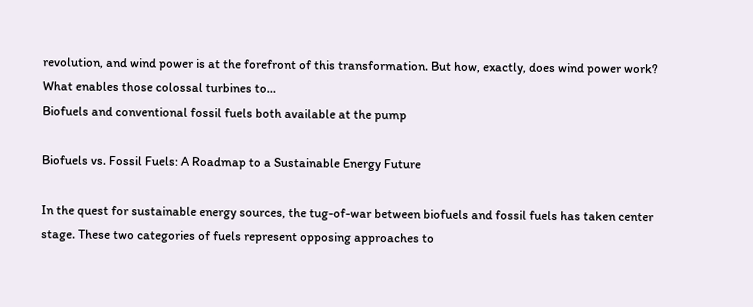revolution, and wind power is at the forefront of this transformation. But how, exactly, does wind power work? What enables those colossal turbines to…
Biofuels and conventional fossil fuels both available at the pump

Biofuels vs. Fossil Fuels: A Roadmap to a Sustainable Energy Future

In the quest for sustainable energy sources, the tug-of-war between biofuels and fossil fuels has taken center stage. These two categories of fuels represent opposing approaches to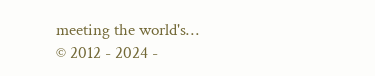meeting the world's…
© 2012 - 2024 -